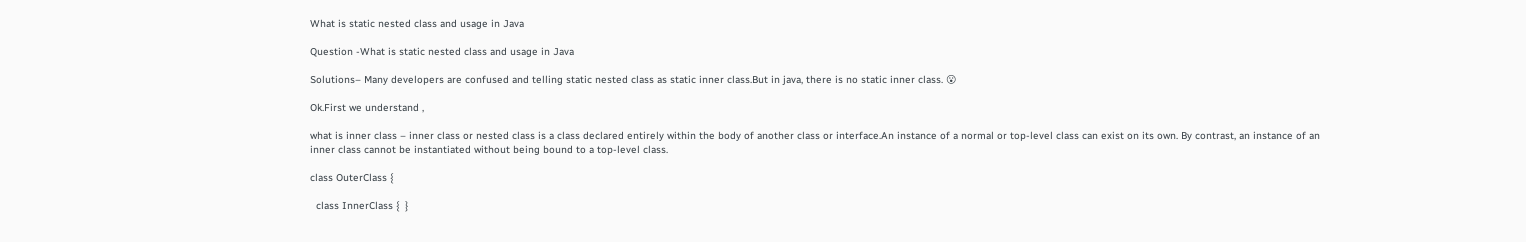What is static nested class and usage in Java

Question -What is static nested class and usage in Java

Solutions– Many developers are confused and telling static nested class as static inner class.But in java, there is no static inner class. 😮

Ok.First we understand ,

what is inner class – inner class or nested class is a class declared entirely within the body of another class or interface.An instance of a normal or top-level class can exist on its own. By contrast, an instance of an inner class cannot be instantiated without being bound to a top-level class.

class OuterClass {

  class InnerClass {  }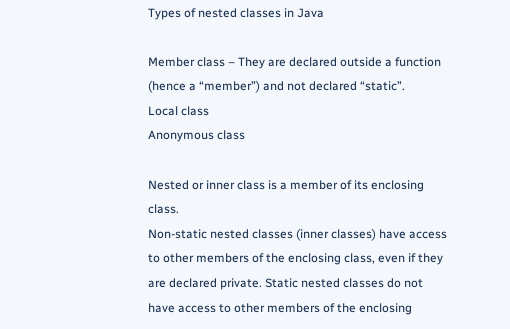Types of nested classes in Java

Member class – They are declared outside a function (hence a “member”) and not declared “static”.
Local class
Anonymous class

Nested or inner class is a member of its enclosing class.
Non-static nested classes (inner classes) have access to other members of the enclosing class, even if they are declared private. Static nested classes do not have access to other members of the enclosing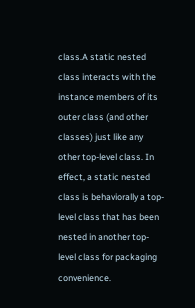class.A static nested class interacts with the instance members of its outer class (and other classes) just like any other top-level class. In effect, a static nested class is behaviorally a top-level class that has been nested in another top-level class for packaging convenience.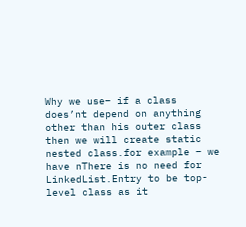Why we use– if a class does’nt depend on anything other than his outer class then we will create static nested class.for example – we have nThere is no need for LinkedList.Entry to be top-level class as it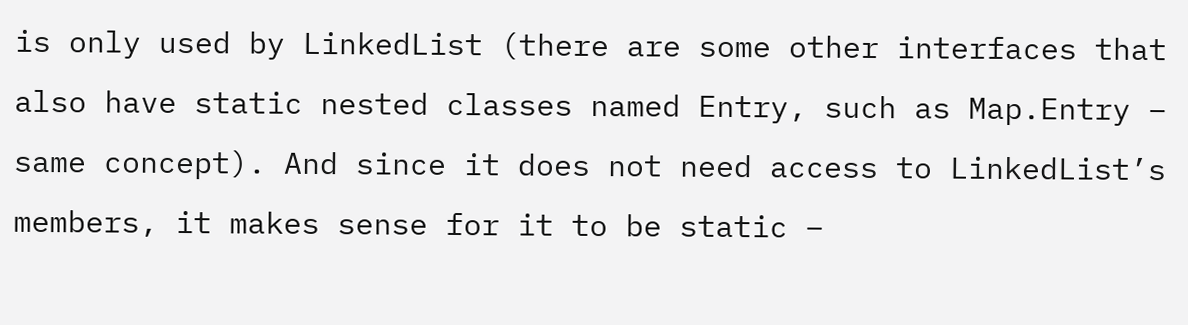is only used by LinkedList (there are some other interfaces that also have static nested classes named Entry, such as Map.Entry – same concept). And since it does not need access to LinkedList’s members, it makes sense for it to be static –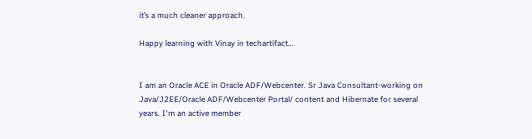it’s a much cleaner approach.

Happy learning with Vinay in techartifact…


I am an Oracle ACE in Oracle ADF/Webcenter. Sr Java Consultant-working on Java/J2EE/Oracle ADF/Webcenter Portal/ content and Hibernate for several years. I'm an active member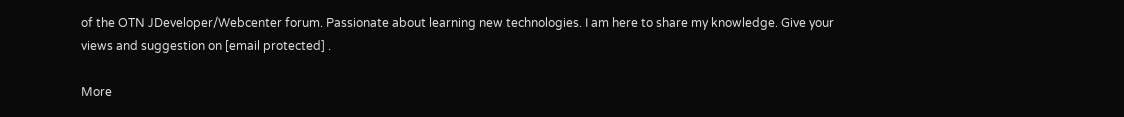of the OTN JDeveloper/Webcenter forum. Passionate about learning new technologies. I am here to share my knowledge. Give your views and suggestion on [email protected] .

More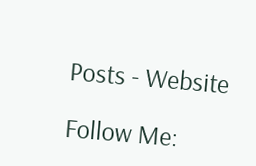Posts - Website

Follow Me: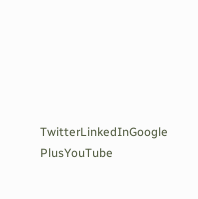TwitterLinkedInGoogle PlusYouTube